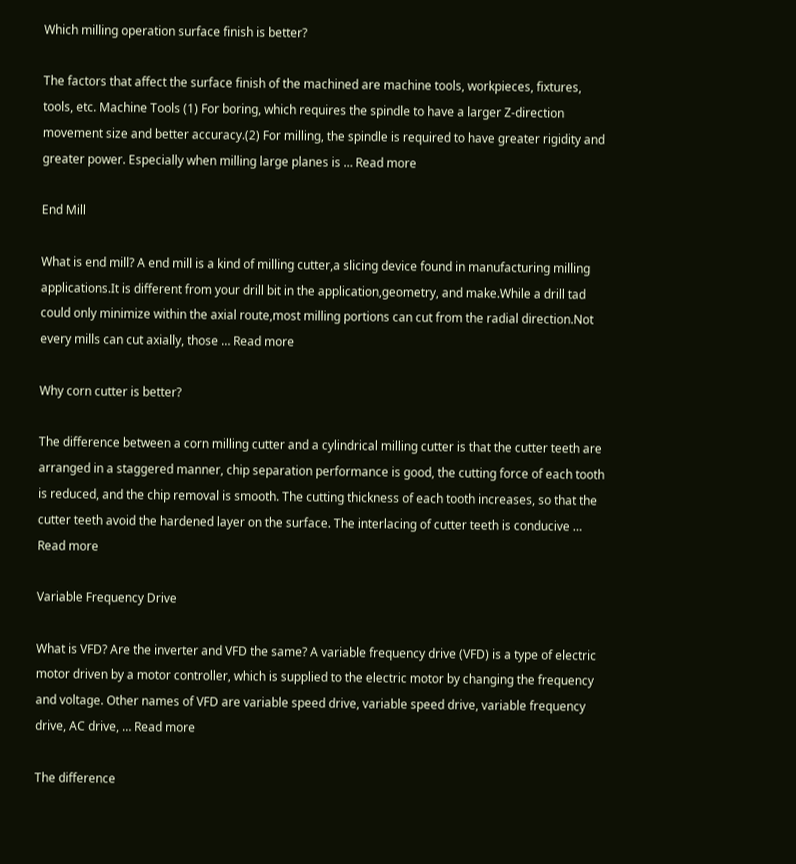Which milling operation surface finish is better?

The factors that affect the surface finish of the machined are machine tools, workpieces, fixtures, tools, etc. Machine Tools (1) For boring, which requires the spindle to have a larger Z-direction movement size and better accuracy.(2) For milling, the spindle is required to have greater rigidity and greater power. Especially when milling large planes is … Read more

End Mill

What is end mill? A end mill is a kind of milling cutter,a slicing device found in manufacturing milling applications.It is different from your drill bit in the application,geometry, and make.While a drill tad could only minimize within the axial route,most milling portions can cut from the radial direction.Not every mills can cut axially, those … Read more

Why corn cutter is better?

The difference between a corn milling cutter and a cylindrical milling cutter is that the cutter teeth are arranged in a staggered manner, chip separation performance is good, the cutting force of each tooth is reduced, and the chip removal is smooth. The cutting thickness of each tooth increases, so that the cutter teeth avoid the hardened layer on the surface. The interlacing of cutter teeth is conducive … Read more

Variable Frequency Drive

What is VFD? Are the inverter and VFD the same? A variable frequency drive (VFD) is a type of electric motor driven by a motor controller, which is supplied to the electric motor by changing the frequency and voltage. Other names of VFD are variable speed drive, variable speed drive, variable frequency drive, AC drive, … Read more

The difference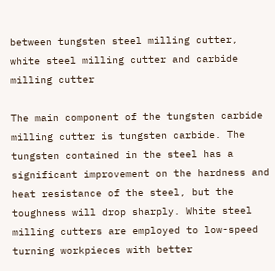between tungsten steel milling cutter, white steel milling cutter and carbide milling cutter

The main component of the tungsten carbide milling cutter is tungsten carbide. The tungsten contained in the steel has a significant improvement on the hardness and heat resistance of the steel, but the toughness will drop sharply. White steel milling cutters are employed to low-speed turning workpieces with better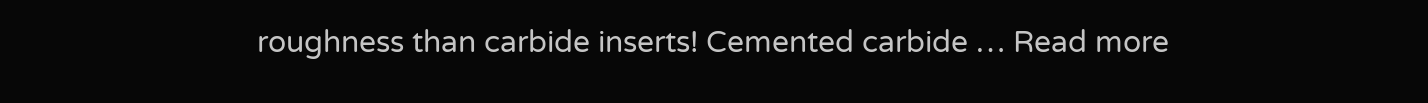roughness than carbide inserts! Cemented carbide … Read more